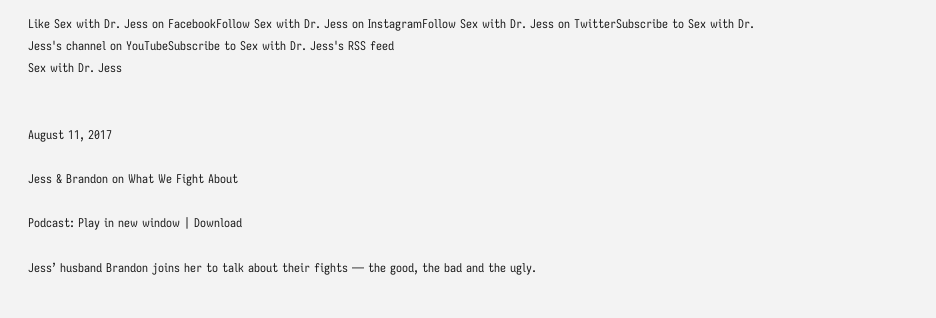Like Sex with Dr. Jess on FacebookFollow Sex with Dr. Jess on InstagramFollow Sex with Dr. Jess on TwitterSubscribe to Sex with Dr. Jess's channel on YouTubeSubscribe to Sex with Dr. Jess's RSS feed
Sex with Dr. Jess


August 11, 2017

Jess & Brandon on What We Fight About

Podcast: Play in new window | Download

Jess’ husband Brandon joins her to talk about their fights — the good, the bad and the ugly.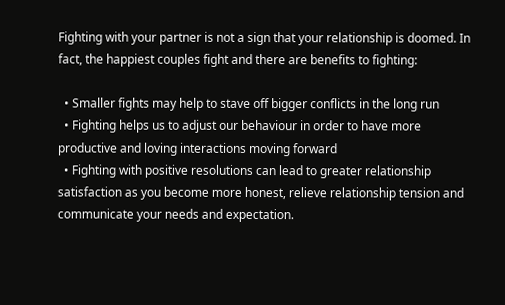Fighting with your partner is not a sign that your relationship is doomed. In fact, the happiest couples fight and there are benefits to fighting:

  • Smaller fights may help to stave off bigger conflicts in the long run
  • Fighting helps us to adjust our behaviour in order to have more productive and loving interactions moving forward
  • Fighting with positive resolutions can lead to greater relationship satisfaction as you become more honest, relieve relationship tension and communicate your needs and expectation.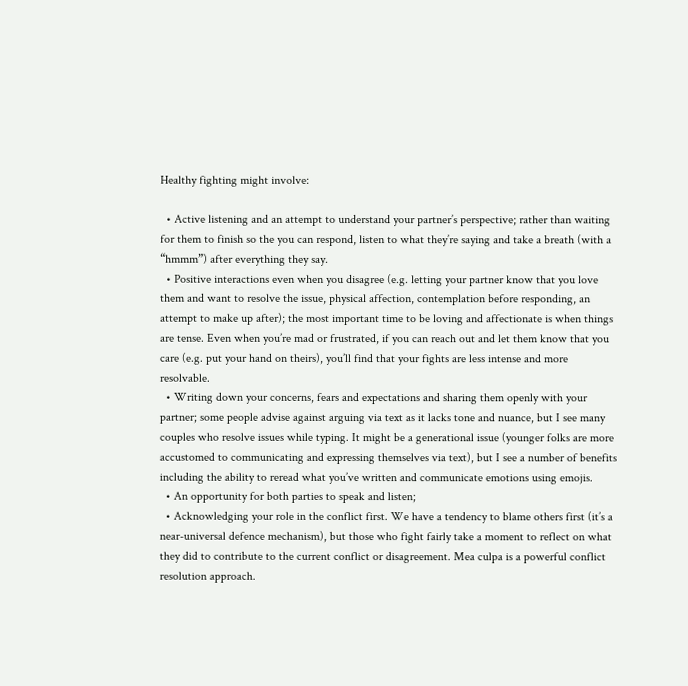Healthy fighting might involve:

  • Active listening and an attempt to understand your partner’s perspective; rather than waiting for them to finish so the you can respond, listen to what they’re saying and take a breath (with a “hmmm”) after everything they say.
  • Positive interactions even when you disagree (e.g. letting your partner know that you love them and want to resolve the issue, physical affection, contemplation before responding, an attempt to make up after); the most important time to be loving and affectionate is when things are tense. Even when you’re mad or frustrated, if you can reach out and let them know that you care (e.g. put your hand on theirs), you’ll find that your fights are less intense and more resolvable.
  • Writing down your concerns, fears and expectations and sharing them openly with your partner; some people advise against arguing via text as it lacks tone and nuance, but I see many couples who resolve issues while typing. It might be a generational issue (younger folks are more accustomed to communicating and expressing themselves via text), but I see a number of benefits including the ability to reread what you’ve written and communicate emotions using emojis.
  • An opportunity for both parties to speak and listen;
  • Acknowledging your role in the conflict first. We have a tendency to blame others first (it’s a near-universal defence mechanism), but those who fight fairly take a moment to reflect on what they did to contribute to the current conflict or disagreement. Mea culpa is a powerful conflict resolution approach.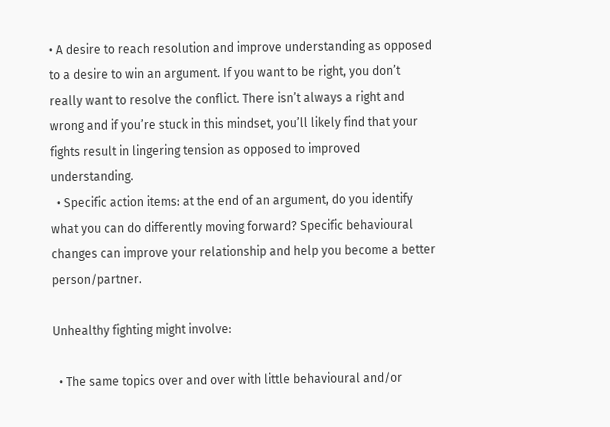• A desire to reach resolution and improve understanding as opposed to a desire to win an argument. If you want to be right, you don’t really want to resolve the conflict. There isn’t always a right and wrong and if you’re stuck in this mindset, you’ll likely find that your fights result in lingering tension as opposed to improved understanding.
  • Specific action items: at the end of an argument, do you identify what you can do differently moving forward? Specific behavioural changes can improve your relationship and help you become a better person/partner.

Unhealthy fighting might involve:

  • The same topics over and over with little behavioural and/or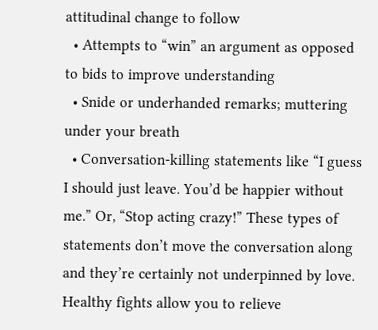attitudinal change to follow
  • Attempts to “win” an argument as opposed to bids to improve understanding
  • Snide or underhanded remarks; muttering under your breath
  • Conversation-killing statements like “I guess I should just leave. You’d be happier without me.” Or, “Stop acting crazy!” These types of statements don’t move the conversation along and they’re certainly not underpinned by love. Healthy fights allow you to relieve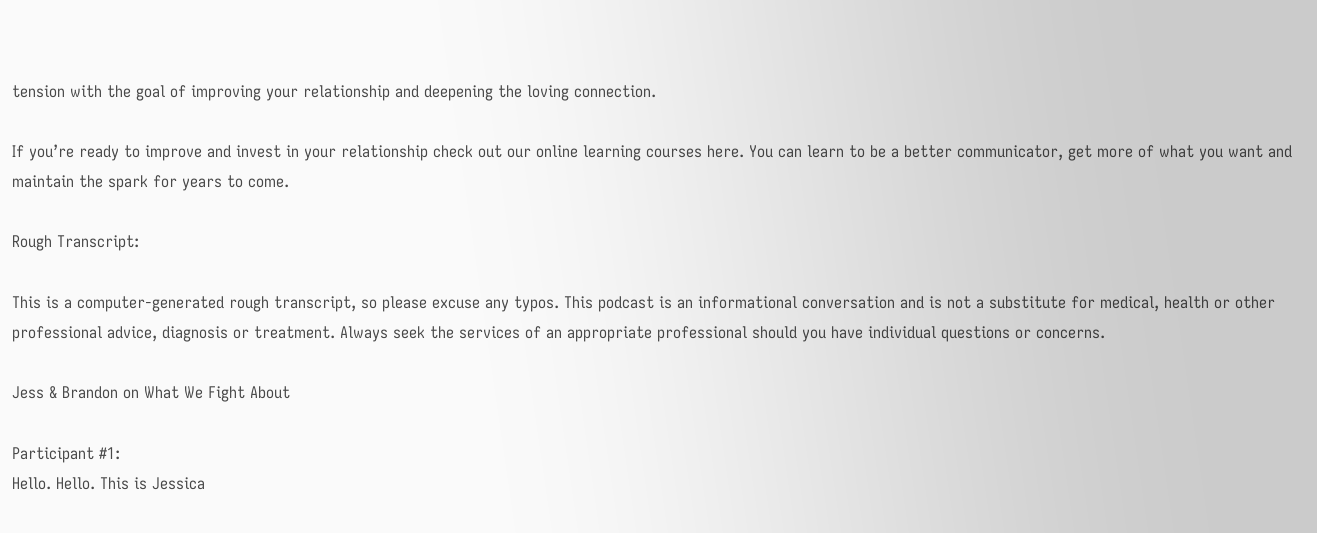tension with the goal of improving your relationship and deepening the loving connection.

If you’re ready to improve and invest in your relationship check out our online learning courses here. You can learn to be a better communicator, get more of what you want and maintain the spark for years to come.

Rough Transcript:

This is a computer-generated rough transcript, so please excuse any typos. This podcast is an informational conversation and is not a substitute for medical, health or other professional advice, diagnosis or treatment. Always seek the services of an appropriate professional should you have individual questions or concerns.

Jess & Brandon on What We Fight About

Participant #1:
Hello. Hello. This is Jessica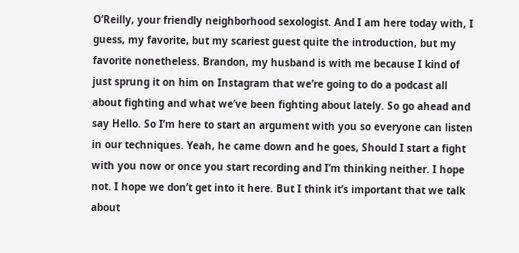O’Reilly, your friendly neighborhood sexologist. And I am here today with, I guess, my favorite, but my scariest guest quite the introduction, but my favorite nonetheless. Brandon, my husband is with me because I kind of just sprung it on him on Instagram that we’re going to do a podcast all about fighting and what we’ve been fighting about lately. So go ahead and say Hello. So I’m here to start an argument with you so everyone can listen in our techniques. Yeah, he came down and he goes, Should I start a fight with you now or once you start recording and I’m thinking neither. I hope not. I hope we don’t get into it here. But I think it’s important that we talk about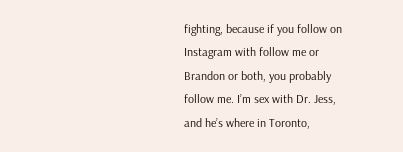fighting, because if you follow on Instagram with follow me or Brandon or both, you probably follow me. I’m sex with Dr. Jess, and he’s where in Toronto,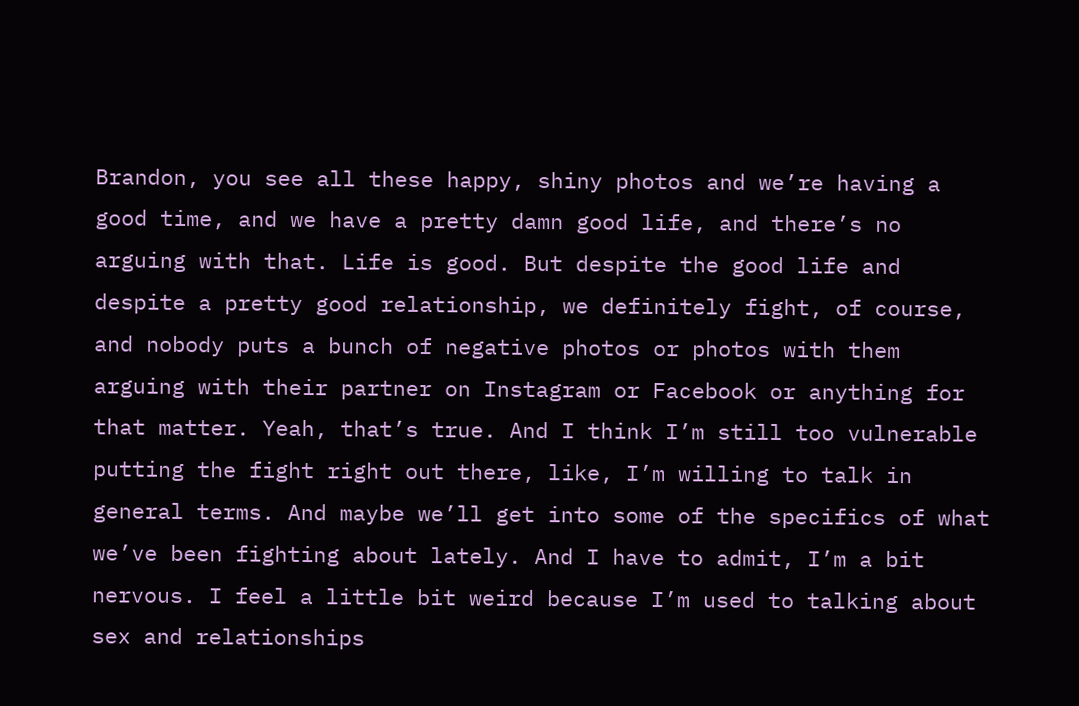Brandon, you see all these happy, shiny photos and we’re having a good time, and we have a pretty damn good life, and there’s no arguing with that. Life is good. But despite the good life and despite a pretty good relationship, we definitely fight, of course, and nobody puts a bunch of negative photos or photos with them arguing with their partner on Instagram or Facebook or anything for that matter. Yeah, that’s true. And I think I’m still too vulnerable putting the fight right out there, like, I’m willing to talk in general terms. And maybe we’ll get into some of the specifics of what we’ve been fighting about lately. And I have to admit, I’m a bit nervous. I feel a little bit weird because I’m used to talking about sex and relationships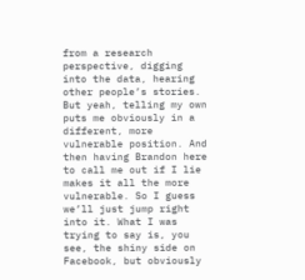from a research perspective, digging into the data, hearing other people’s stories. But yeah, telling my own puts me obviously in a different, more vulnerable position. And then having Brandon here to call me out if I lie makes it all the more vulnerable. So I guess we’ll just jump right into it. What I was trying to say is, you see, the shiny side on Facebook, but obviously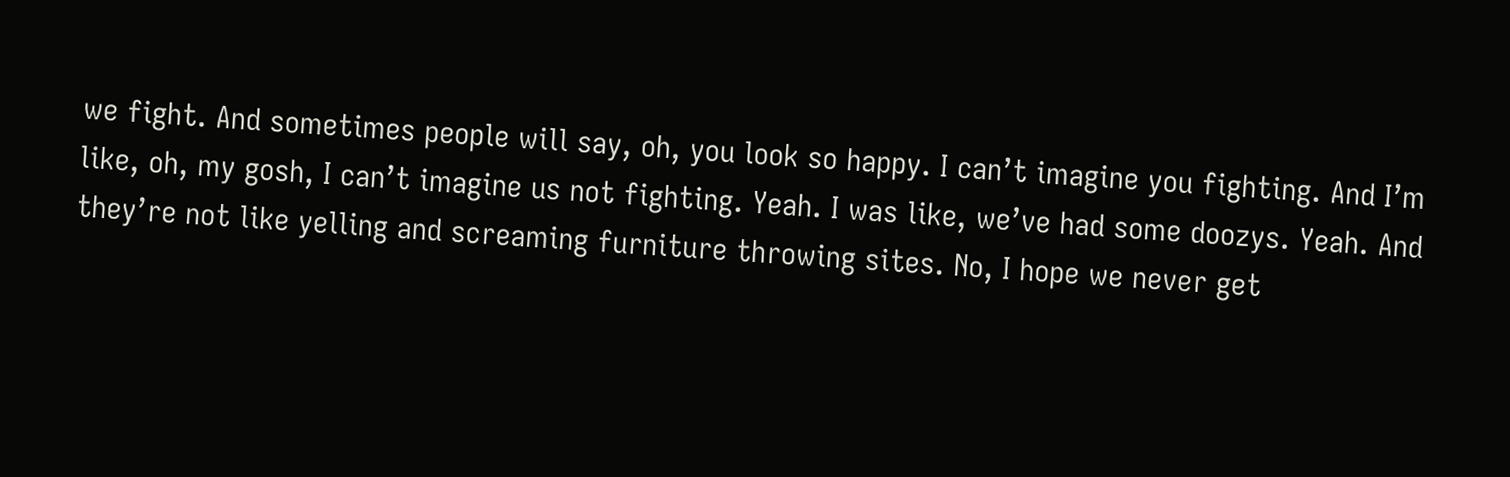we fight. And sometimes people will say, oh, you look so happy. I can’t imagine you fighting. And I’m like, oh, my gosh, I can’t imagine us not fighting. Yeah. I was like, we’ve had some doozys. Yeah. And they’re not like yelling and screaming furniture throwing sites. No, I hope we never get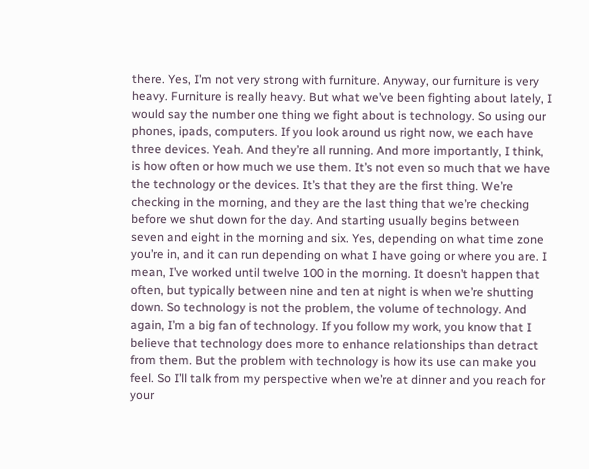there. Yes, I’m not very strong with furniture. Anyway, our furniture is very heavy. Furniture is really heavy. But what we’ve been fighting about lately, I would say the number one thing we fight about is technology. So using our phones, ipads, computers. If you look around us right now, we each have three devices. Yeah. And they’re all running. And more importantly, I think, is how often or how much we use them. It’s not even so much that we have the technology or the devices. It’s that they are the first thing. We’re checking in the morning, and they are the last thing that we’re checking before we shut down for the day. And starting usually begins between seven and eight in the morning and six. Yes, depending on what time zone you’re in, and it can run depending on what I have going or where you are. I mean, I’ve worked until twelve 100 in the morning. It doesn’t happen that often, but typically between nine and ten at night is when we’re shutting down. So technology is not the problem, the volume of technology. And again, I’m a big fan of technology. If you follow my work, you know that I believe that technology does more to enhance relationships than detract from them. But the problem with technology is how its use can make you feel. So I’ll talk from my perspective when we’re at dinner and you reach for your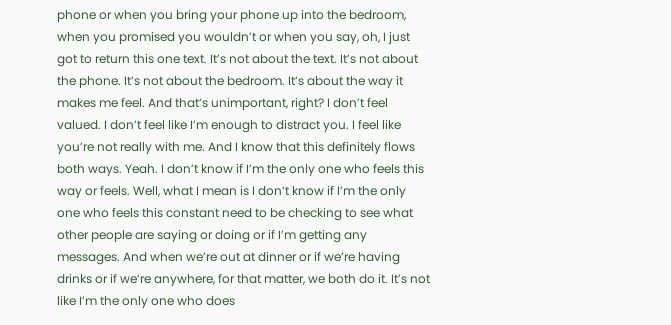phone or when you bring your phone up into the bedroom, when you promised you wouldn’t or when you say, oh, I just got to return this one text. It’s not about the text. It’s not about the phone. It’s not about the bedroom. It’s about the way it makes me feel. And that’s unimportant, right? I don’t feel valued. I don’t feel like I’m enough to distract you. I feel like you’re not really with me. And I know that this definitely flows both ways. Yeah. I don’t know if I’m the only one who feels this way or feels. Well, what I mean is I don’t know if I’m the only one who feels this constant need to be checking to see what other people are saying or doing or if I’m getting any messages. And when we’re out at dinner or if we’re having drinks or if we’re anywhere, for that matter, we both do it. It’s not like I’m the only one who does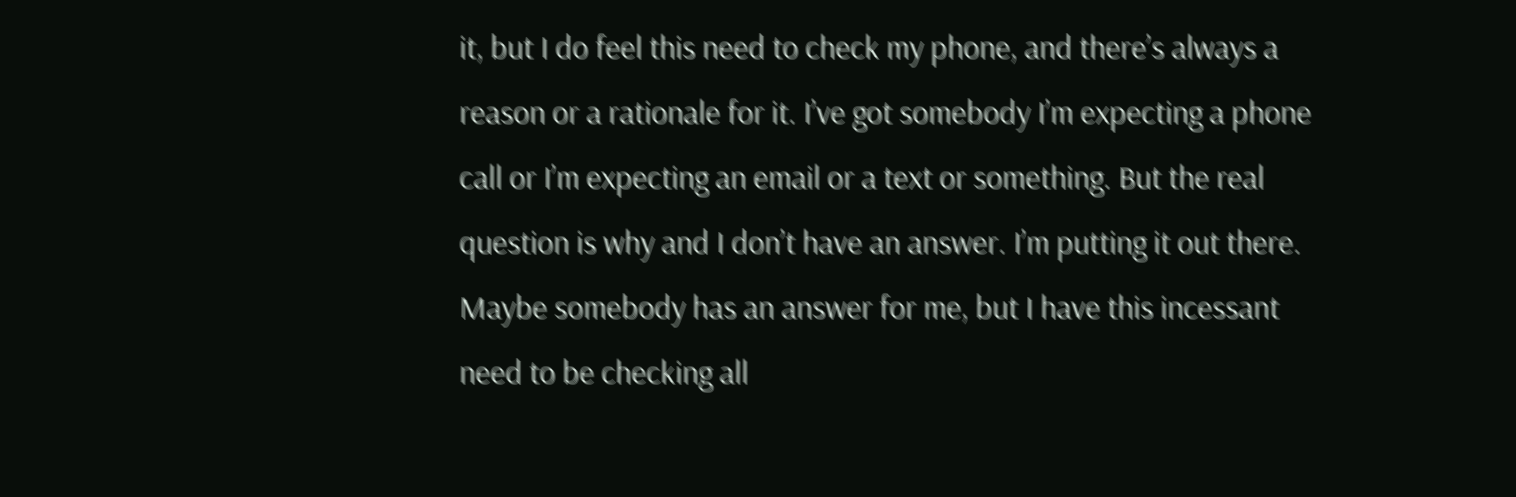it, but I do feel this need to check my phone, and there’s always a reason or a rationale for it. I’ve got somebody I’m expecting a phone call or I’m expecting an email or a text or something. But the real question is why and I don’t have an answer. I’m putting it out there. Maybe somebody has an answer for me, but I have this incessant need to be checking all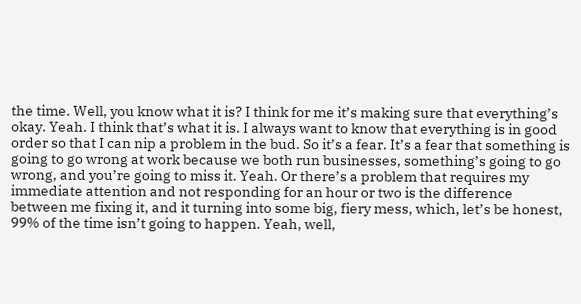the time. Well, you know what it is? I think for me it’s making sure that everything’s okay. Yeah. I think that’s what it is. I always want to know that everything is in good order so that I can nip a problem in the bud. So it’s a fear. It’s a fear that something is going to go wrong at work because we both run businesses, something’s going to go wrong, and you’re going to miss it. Yeah. Or there’s a problem that requires my immediate attention and not responding for an hour or two is the difference between me fixing it, and it turning into some big, fiery mess, which, let’s be honest, 99% of the time isn’t going to happen. Yeah, well,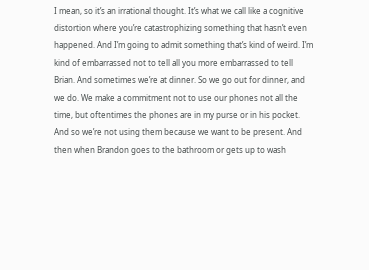I mean, so it’s an irrational thought. It’s what we call like a cognitive distortion where you’re catastrophizing something that hasn’t even happened. And I’m going to admit something that’s kind of weird. I’m kind of embarrassed not to tell all you more embarrassed to tell Brian. And sometimes we’re at dinner. So we go out for dinner, and we do. We make a commitment not to use our phones not all the time, but oftentimes the phones are in my purse or in his pocket. And so we’re not using them because we want to be present. And then when Brandon goes to the bathroom or gets up to wash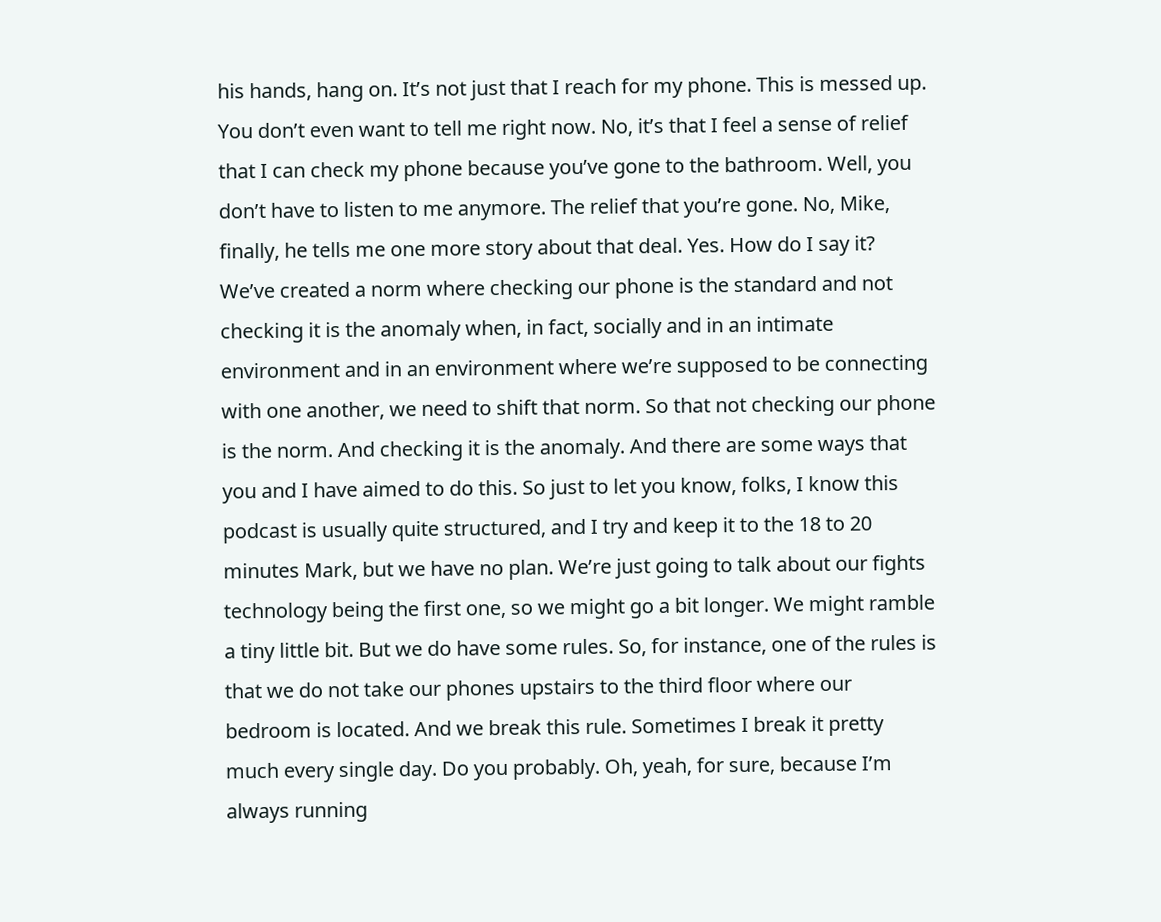his hands, hang on. It’s not just that I reach for my phone. This is messed up. You don’t even want to tell me right now. No, it’s that I feel a sense of relief that I can check my phone because you’ve gone to the bathroom. Well, you don’t have to listen to me anymore. The relief that you’re gone. No, Mike, finally, he tells me one more story about that deal. Yes. How do I say it? We’ve created a norm where checking our phone is the standard and not checking it is the anomaly when, in fact, socially and in an intimate environment and in an environment where we’re supposed to be connecting with one another, we need to shift that norm. So that not checking our phone is the norm. And checking it is the anomaly. And there are some ways that you and I have aimed to do this. So just to let you know, folks, I know this podcast is usually quite structured, and I try and keep it to the 18 to 20 minutes Mark, but we have no plan. We’re just going to talk about our fights technology being the first one, so we might go a bit longer. We might ramble a tiny little bit. But we do have some rules. So, for instance, one of the rules is that we do not take our phones upstairs to the third floor where our bedroom is located. And we break this rule. Sometimes I break it pretty much every single day. Do you probably. Oh, yeah, for sure, because I’m always running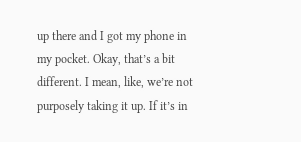up there and I got my phone in my pocket. Okay, that’s a bit different. I mean, like, we’re not purposely taking it up. If it’s in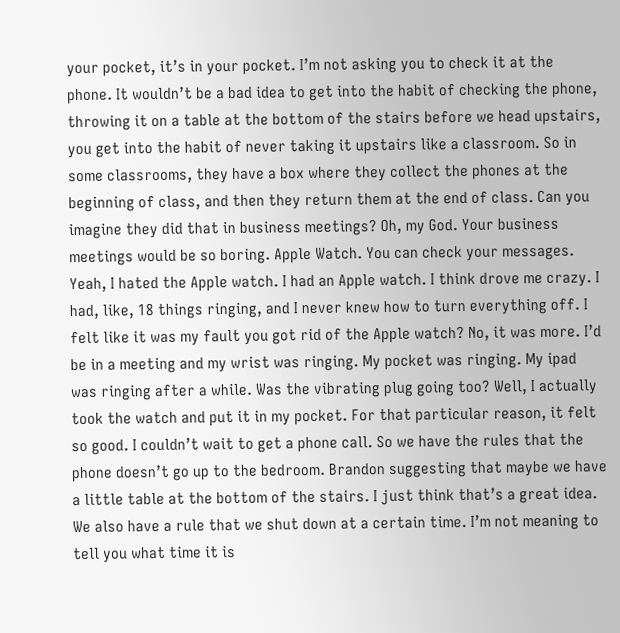your pocket, it’s in your pocket. I’m not asking you to check it at the phone. It wouldn’t be a bad idea to get into the habit of checking the phone, throwing it on a table at the bottom of the stairs before we head upstairs, you get into the habit of never taking it upstairs like a classroom. So in some classrooms, they have a box where they collect the phones at the beginning of class, and then they return them at the end of class. Can you imagine they did that in business meetings? Oh, my God. Your business meetings would be so boring. Apple Watch. You can check your messages. Yeah, I hated the Apple watch. I had an Apple watch. I think drove me crazy. I had, like, 18 things ringing, and I never knew how to turn everything off. I felt like it was my fault you got rid of the Apple watch? No, it was more. I’d be in a meeting and my wrist was ringing. My pocket was ringing. My ipad was ringing after a while. Was the vibrating plug going too? Well, I actually took the watch and put it in my pocket. For that particular reason, it felt so good. I couldn’t wait to get a phone call. So we have the rules that the phone doesn’t go up to the bedroom. Brandon suggesting that maybe we have a little table at the bottom of the stairs. I just think that’s a great idea. We also have a rule that we shut down at a certain time. I’m not meaning to tell you what time it is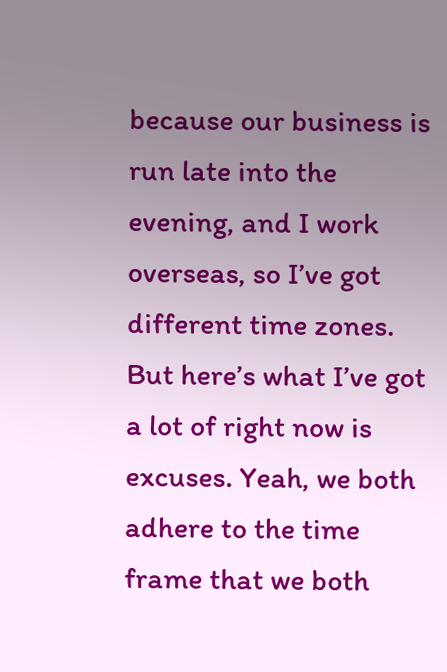because our business is run late into the evening, and I work overseas, so I’ve got different time zones. But here’s what I’ve got a lot of right now is excuses. Yeah, we both adhere to the time frame that we both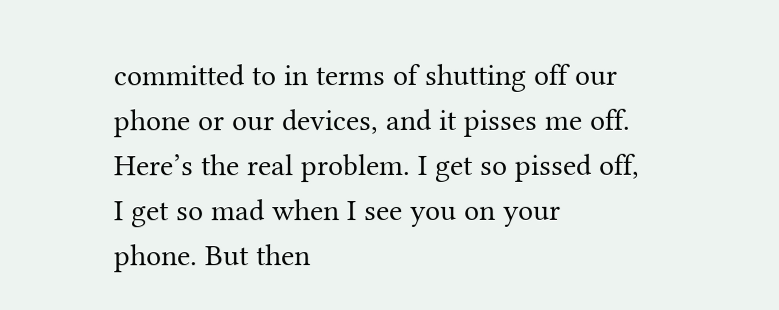committed to in terms of shutting off our phone or our devices, and it pisses me off. Here’s the real problem. I get so pissed off, I get so mad when I see you on your phone. But then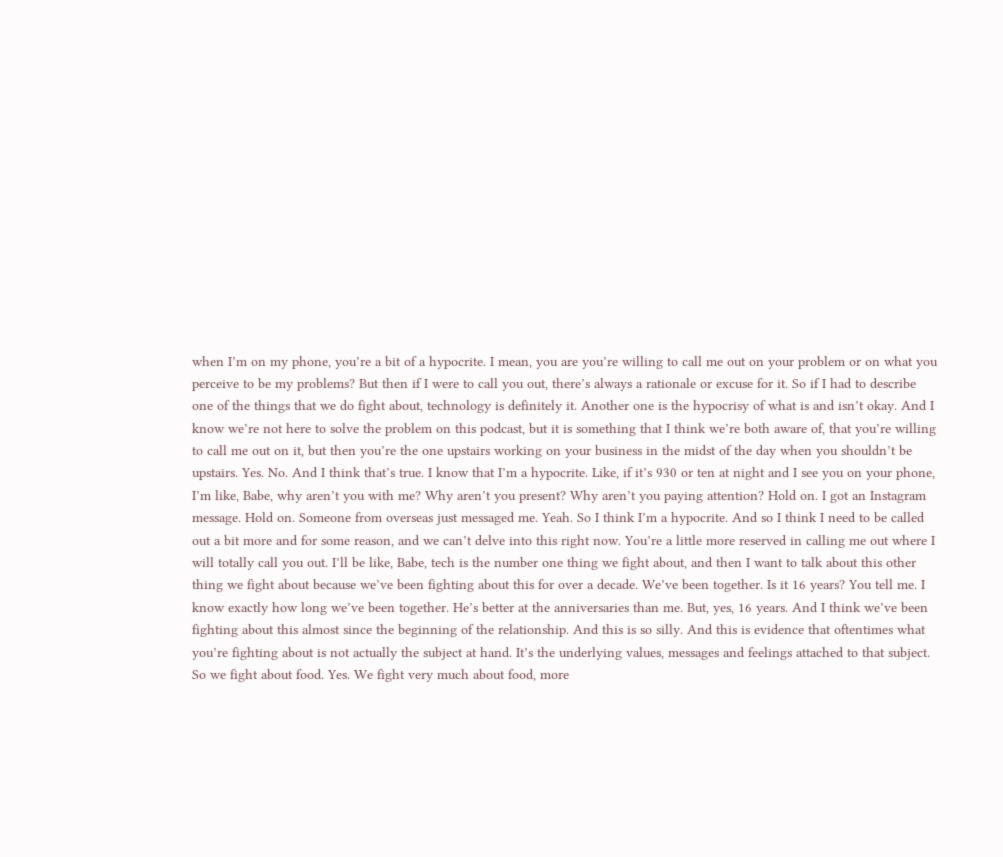when I’m on my phone, you’re a bit of a hypocrite. I mean, you are you’re willing to call me out on your problem or on what you perceive to be my problems? But then if I were to call you out, there’s always a rationale or excuse for it. So if I had to describe one of the things that we do fight about, technology is definitely it. Another one is the hypocrisy of what is and isn’t okay. And I know we’re not here to solve the problem on this podcast, but it is something that I think we’re both aware of, that you’re willing to call me out on it, but then you’re the one upstairs working on your business in the midst of the day when you shouldn’t be upstairs. Yes. No. And I think that’s true. I know that I’m a hypocrite. Like, if it’s 930 or ten at night and I see you on your phone, I’m like, Babe, why aren’t you with me? Why aren’t you present? Why aren’t you paying attention? Hold on. I got an Instagram message. Hold on. Someone from overseas just messaged me. Yeah. So I think I’m a hypocrite. And so I think I need to be called out a bit more and for some reason, and we can’t delve into this right now. You’re a little more reserved in calling me out where I will totally call you out. I’ll be like, Babe, tech is the number one thing we fight about, and then I want to talk about this other thing we fight about because we’ve been fighting about this for over a decade. We’ve been together. Is it 16 years? You tell me. I know exactly how long we’ve been together. He’s better at the anniversaries than me. But, yes, 16 years. And I think we’ve been fighting about this almost since the beginning of the relationship. And this is so silly. And this is evidence that oftentimes what you’re fighting about is not actually the subject at hand. It’s the underlying values, messages and feelings attached to that subject. So we fight about food. Yes. We fight very much about food, more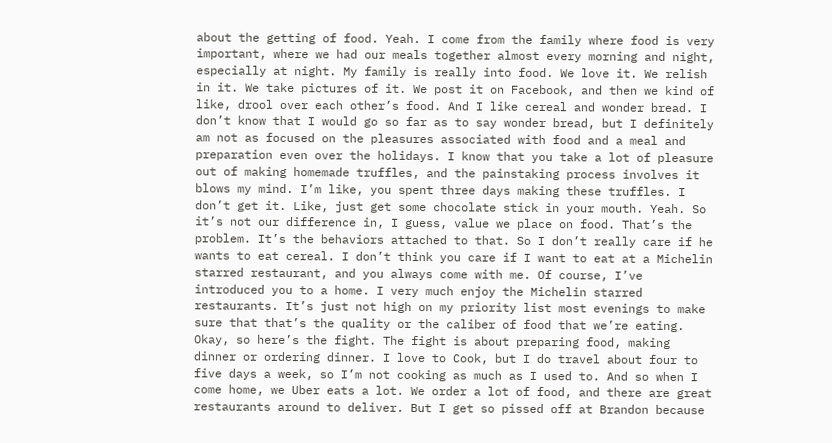about the getting of food. Yeah. I come from the family where food is very important, where we had our meals together almost every morning and night, especially at night. My family is really into food. We love it. We relish in it. We take pictures of it. We post it on Facebook, and then we kind of like, drool over each other’s food. And I like cereal and wonder bread. I don’t know that I would go so far as to say wonder bread, but I definitely am not as focused on the pleasures associated with food and a meal and preparation even over the holidays. I know that you take a lot of pleasure out of making homemade truffles, and the painstaking process involves it blows my mind. I’m like, you spent three days making these truffles. I don’t get it. Like, just get some chocolate stick in your mouth. Yeah. So it’s not our difference in, I guess, value we place on food. That’s the problem. It’s the behaviors attached to that. So I don’t really care if he wants to eat cereal. I don’t think you care if I want to eat at a Michelin starred restaurant, and you always come with me. Of course, I’ve introduced you to a home. I very much enjoy the Michelin starred restaurants. It’s just not high on my priority list most evenings to make sure that that’s the quality or the caliber of food that we’re eating. Okay, so here’s the fight. The fight is about preparing food, making dinner or ordering dinner. I love to Cook, but I do travel about four to five days a week, so I’m not cooking as much as I used to. And so when I come home, we Uber eats a lot. We order a lot of food, and there are great restaurants around to deliver. But I get so pissed off at Brandon because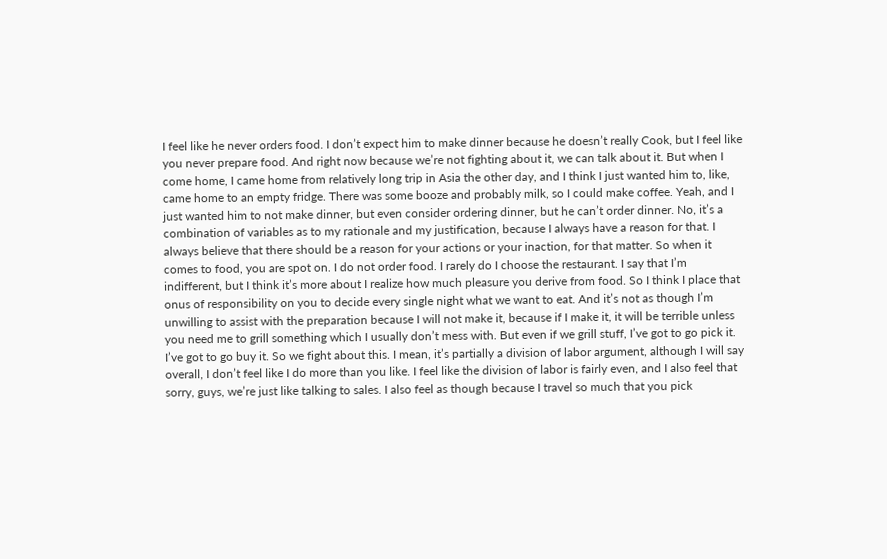I feel like he never orders food. I don’t expect him to make dinner because he doesn’t really Cook, but I feel like you never prepare food. And right now because we’re not fighting about it, we can talk about it. But when I come home, I came home from relatively long trip in Asia the other day, and I think I just wanted him to, like, came home to an empty fridge. There was some booze and probably milk, so I could make coffee. Yeah, and I just wanted him to not make dinner, but even consider ordering dinner, but he can’t order dinner. No, it’s a combination of variables as to my rationale and my justification, because I always have a reason for that. I always believe that there should be a reason for your actions or your inaction, for that matter. So when it comes to food, you are spot on. I do not order food. I rarely do I choose the restaurant. I say that I’m indifferent, but I think it’s more about I realize how much pleasure you derive from food. So I think I place that onus of responsibility on you to decide every single night what we want to eat. And it’s not as though I’m unwilling to assist with the preparation because I will not make it, because if I make it, it will be terrible unless you need me to grill something which I usually don’t mess with. But even if we grill stuff, I’ve got to go pick it. I’ve got to go buy it. So we fight about this. I mean, it’s partially a division of labor argument, although I will say overall, I don’t feel like I do more than you like. I feel like the division of labor is fairly even, and I also feel that sorry, guys, we’re just like talking to sales. I also feel as though because I travel so much that you pick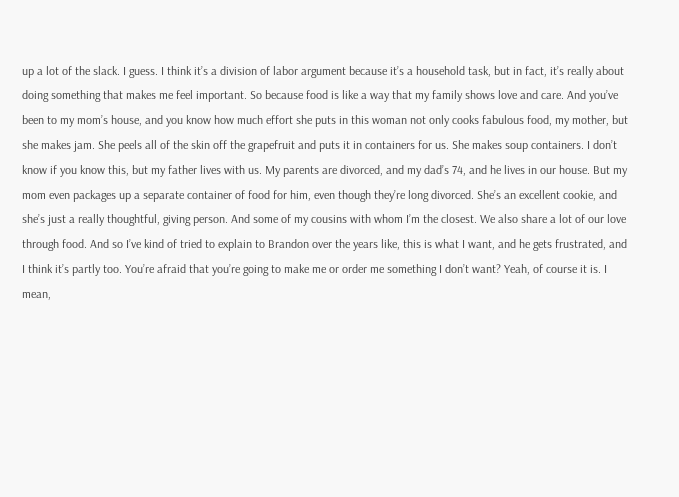up a lot of the slack. I guess. I think it’s a division of labor argument because it’s a household task, but in fact, it’s really about doing something that makes me feel important. So because food is like a way that my family shows love and care. And you’ve been to my mom’s house, and you know how much effort she puts in this woman not only cooks fabulous food, my mother, but she makes jam. She peels all of the skin off the grapefruit and puts it in containers for us. She makes soup containers. I don’t know if you know this, but my father lives with us. My parents are divorced, and my dad’s 74, and he lives in our house. But my mom even packages up a separate container of food for him, even though they’re long divorced. She’s an excellent cookie, and she’s just a really thoughtful, giving person. And some of my cousins with whom I’m the closest. We also share a lot of our love through food. And so I’ve kind of tried to explain to Brandon over the years like, this is what I want, and he gets frustrated, and I think it’s partly too. You’re afraid that you’re going to make me or order me something I don’t want? Yeah, of course it is. I mean,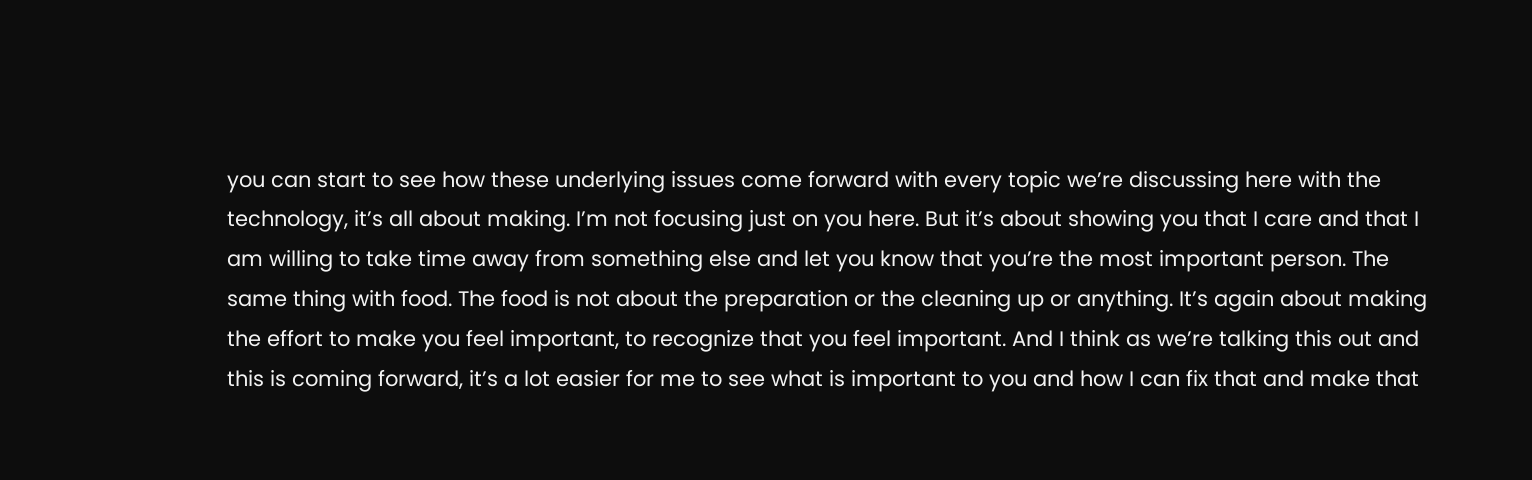you can start to see how these underlying issues come forward with every topic we’re discussing here with the technology, it’s all about making. I’m not focusing just on you here. But it’s about showing you that I care and that I am willing to take time away from something else and let you know that you’re the most important person. The same thing with food. The food is not about the preparation or the cleaning up or anything. It’s again about making the effort to make you feel important, to recognize that you feel important. And I think as we’re talking this out and this is coming forward, it’s a lot easier for me to see what is important to you and how I can fix that and make that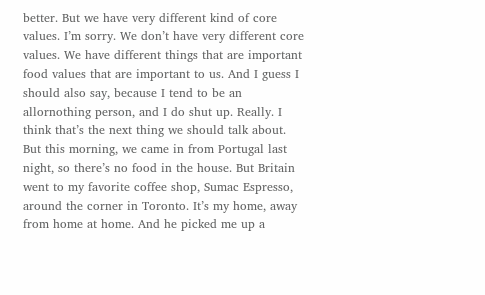better. But we have very different kind of core values. I’m sorry. We don’t have very different core values. We have different things that are important food values that are important to us. And I guess I should also say, because I tend to be an allornothing person, and I do shut up. Really. I think that’s the next thing we should talk about. But this morning, we came in from Portugal last night, so there’s no food in the house. But Britain went to my favorite coffee shop, Sumac Espresso, around the corner in Toronto. It’s my home, away from home at home. And he picked me up a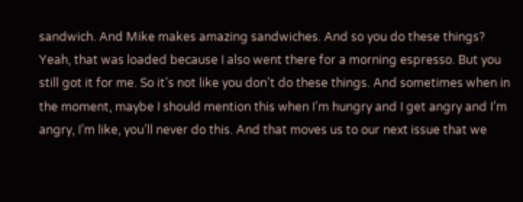sandwich. And Mike makes amazing sandwiches. And so you do these things? Yeah, that was loaded because I also went there for a morning espresso. But you still got it for me. So it’s not like you don’t do these things. And sometimes when in the moment, maybe I should mention this when I’m hungry and I get angry and I’m angry, I’m like, you’ll never do this. And that moves us to our next issue that we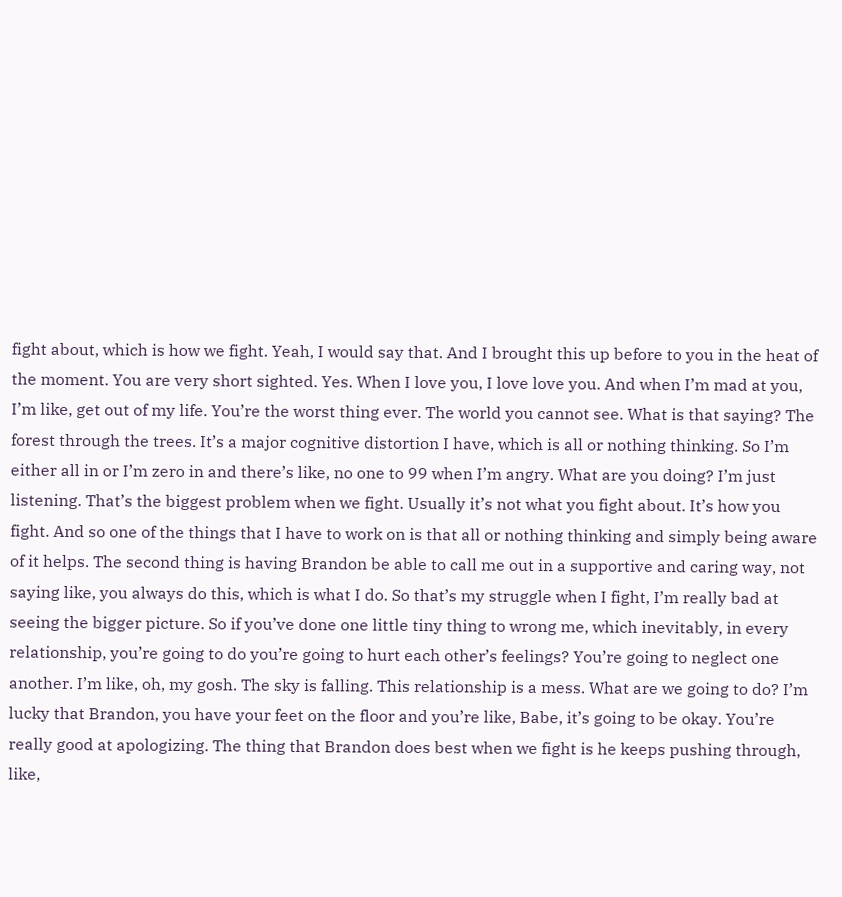fight about, which is how we fight. Yeah, I would say that. And I brought this up before to you in the heat of the moment. You are very short sighted. Yes. When I love you, I love love you. And when I’m mad at you, I’m like, get out of my life. You’re the worst thing ever. The world you cannot see. What is that saying? The forest through the trees. It’s a major cognitive distortion I have, which is all or nothing thinking. So I’m either all in or I’m zero in and there’s like, no one to 99 when I’m angry. What are you doing? I’m just listening. That’s the biggest problem when we fight. Usually it’s not what you fight about. It’s how you fight. And so one of the things that I have to work on is that all or nothing thinking and simply being aware of it helps. The second thing is having Brandon be able to call me out in a supportive and caring way, not saying like, you always do this, which is what I do. So that’s my struggle when I fight, I’m really bad at seeing the bigger picture. So if you’ve done one little tiny thing to wrong me, which inevitably, in every relationship, you’re going to do you’re going to hurt each other’s feelings? You’re going to neglect one another. I’m like, oh, my gosh. The sky is falling. This relationship is a mess. What are we going to do? I’m lucky that Brandon, you have your feet on the floor and you’re like, Babe, it’s going to be okay. You’re really good at apologizing. The thing that Brandon does best when we fight is he keeps pushing through, like,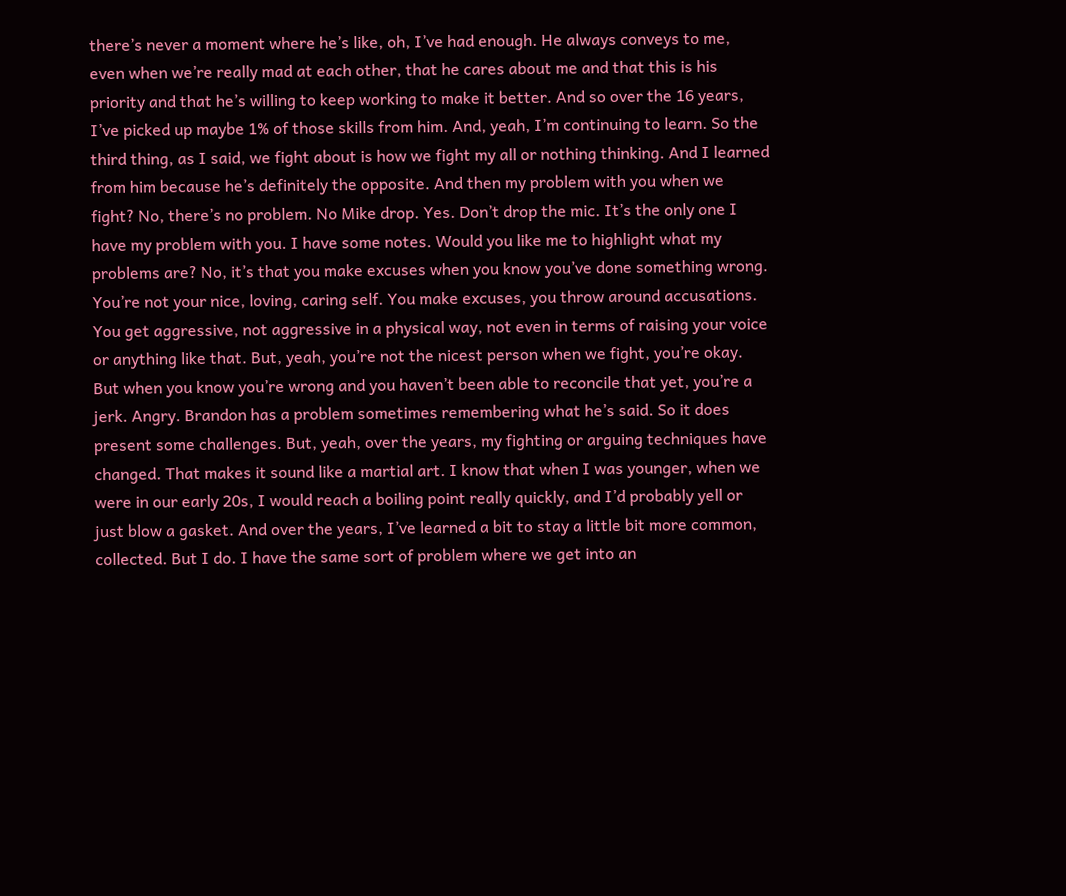there’s never a moment where he’s like, oh, I’ve had enough. He always conveys to me, even when we’re really mad at each other, that he cares about me and that this is his priority and that he’s willing to keep working to make it better. And so over the 16 years, I’ve picked up maybe 1% of those skills from him. And, yeah, I’m continuing to learn. So the third thing, as I said, we fight about is how we fight my all or nothing thinking. And I learned from him because he’s definitely the opposite. And then my problem with you when we fight? No, there’s no problem. No Mike drop. Yes. Don’t drop the mic. It’s the only one I have my problem with you. I have some notes. Would you like me to highlight what my problems are? No, it’s that you make excuses when you know you’ve done something wrong. You’re not your nice, loving, caring self. You make excuses, you throw around accusations. You get aggressive, not aggressive in a physical way, not even in terms of raising your voice or anything like that. But, yeah, you’re not the nicest person when we fight, you’re okay. But when you know you’re wrong and you haven’t been able to reconcile that yet, you’re a jerk. Angry. Brandon has a problem sometimes remembering what he’s said. So it does present some challenges. But, yeah, over the years, my fighting or arguing techniques have changed. That makes it sound like a martial art. I know that when I was younger, when we were in our early 20s, I would reach a boiling point really quickly, and I’d probably yell or just blow a gasket. And over the years, I’ve learned a bit to stay a little bit more common, collected. But I do. I have the same sort of problem where we get into an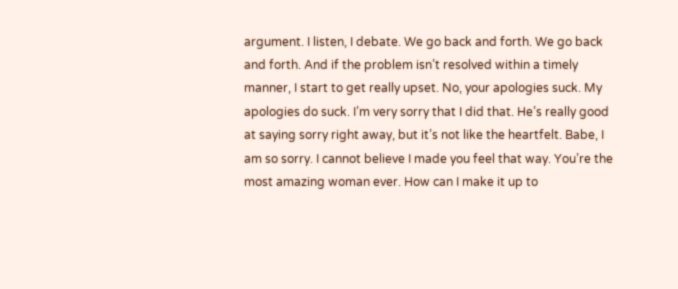argument. I listen, I debate. We go back and forth. We go back and forth. And if the problem isn’t resolved within a timely manner, I start to get really upset. No, your apologies suck. My apologies do suck. I’m very sorry that I did that. He’s really good at saying sorry right away, but it’s not like the heartfelt. Babe, I am so sorry. I cannot believe I made you feel that way. You’re the most amazing woman ever. How can I make it up to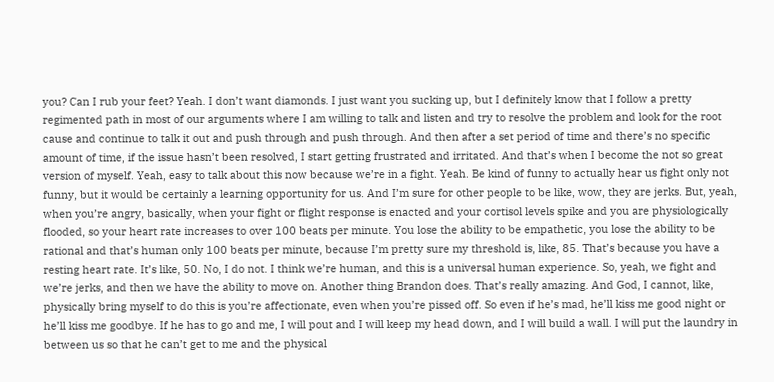you? Can I rub your feet? Yeah. I don’t want diamonds. I just want you sucking up, but I definitely know that I follow a pretty regimented path in most of our arguments where I am willing to talk and listen and try to resolve the problem and look for the root cause and continue to talk it out and push through and push through. And then after a set period of time and there’s no specific amount of time, if the issue hasn’t been resolved, I start getting frustrated and irritated. And that’s when I become the not so great version of myself. Yeah, easy to talk about this now because we’re in a fight. Yeah. Be kind of funny to actually hear us fight only not funny, but it would be certainly a learning opportunity for us. And I’m sure for other people to be like, wow, they are jerks. But, yeah, when you’re angry, basically, when your fight or flight response is enacted and your cortisol levels spike and you are physiologically flooded, so your heart rate increases to over 100 beats per minute. You lose the ability to be empathetic, you lose the ability to be rational and that’s human only 100 beats per minute, because I’m pretty sure my threshold is, like, 85. That’s because you have a resting heart rate. It’s like, 50. No, I do not. I think we’re human, and this is a universal human experience. So, yeah, we fight and we’re jerks, and then we have the ability to move on. Another thing Brandon does. That’s really amazing. And God, I cannot, like, physically bring myself to do this is you’re affectionate, even when you’re pissed off. So even if he’s mad, he’ll kiss me good night or he’ll kiss me goodbye. If he has to go and me, I will pout and I will keep my head down, and I will build a wall. I will put the laundry in between us so that he can’t get to me and the physical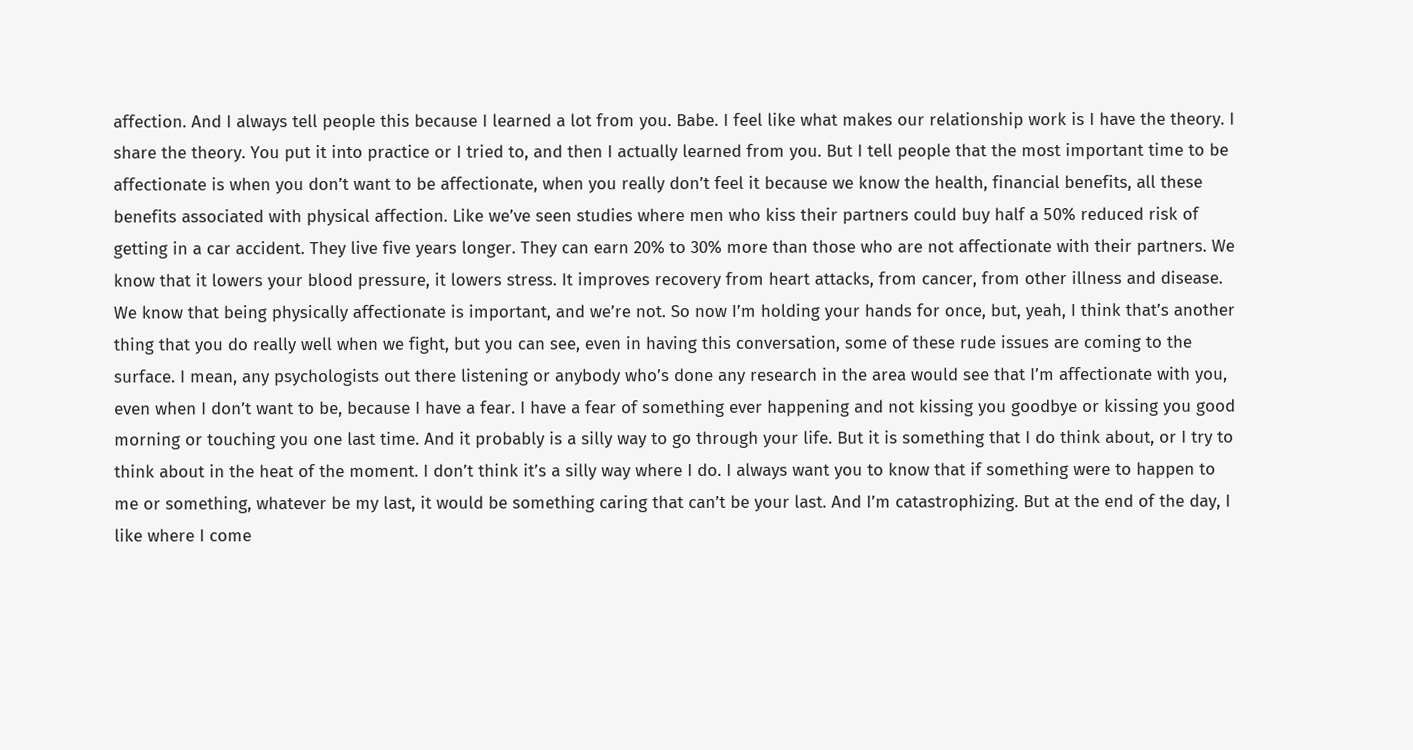affection. And I always tell people this because I learned a lot from you. Babe. I feel like what makes our relationship work is I have the theory. I share the theory. You put it into practice or I tried to, and then I actually learned from you. But I tell people that the most important time to be affectionate is when you don’t want to be affectionate, when you really don’t feel it because we know the health, financial benefits, all these benefits associated with physical affection. Like we’ve seen studies where men who kiss their partners could buy half a 50% reduced risk of getting in a car accident. They live five years longer. They can earn 20% to 30% more than those who are not affectionate with their partners. We know that it lowers your blood pressure, it lowers stress. It improves recovery from heart attacks, from cancer, from other illness and disease. We know that being physically affectionate is important, and we’re not. So now I’m holding your hands for once, but, yeah, I think that’s another thing that you do really well when we fight, but you can see, even in having this conversation, some of these rude issues are coming to the surface. I mean, any psychologists out there listening or anybody who’s done any research in the area would see that I’m affectionate with you, even when I don’t want to be, because I have a fear. I have a fear of something ever happening and not kissing you goodbye or kissing you good morning or touching you one last time. And it probably is a silly way to go through your life. But it is something that I do think about, or I try to think about in the heat of the moment. I don’t think it’s a silly way where I do. I always want you to know that if something were to happen to me or something, whatever be my last, it would be something caring that can’t be your last. And I’m catastrophizing. But at the end of the day, I like where I come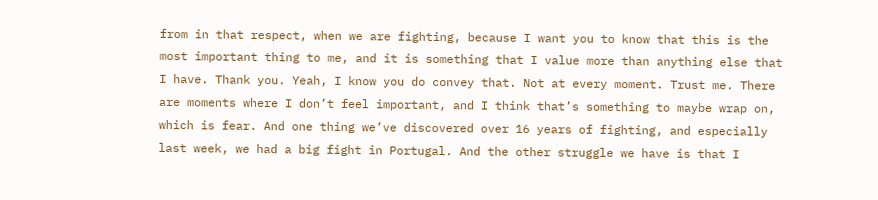from in that respect, when we are fighting, because I want you to know that this is the most important thing to me, and it is something that I value more than anything else that I have. Thank you. Yeah, I know you do convey that. Not at every moment. Trust me. There are moments where I don’t feel important, and I think that’s something to maybe wrap on, which is fear. And one thing we’ve discovered over 16 years of fighting, and especially last week, we had a big fight in Portugal. And the other struggle we have is that I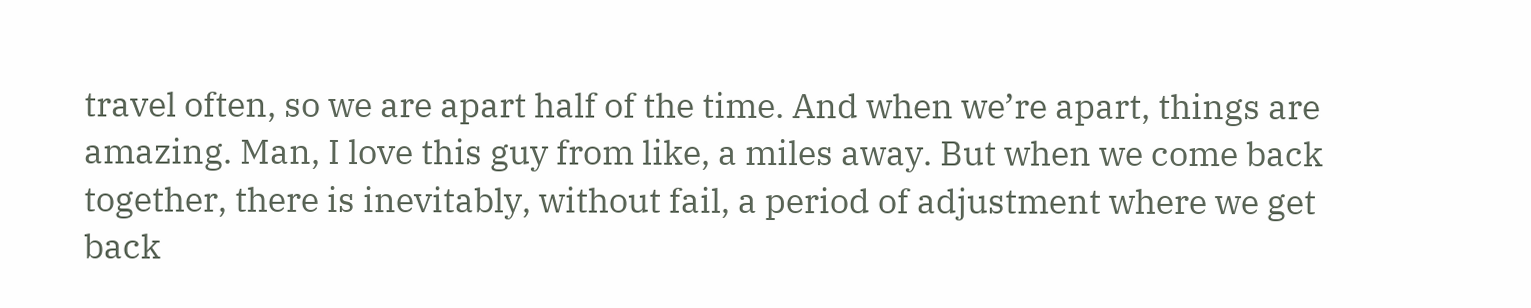travel often, so we are apart half of the time. And when we’re apart, things are amazing. Man, I love this guy from like, a miles away. But when we come back together, there is inevitably, without fail, a period of adjustment where we get back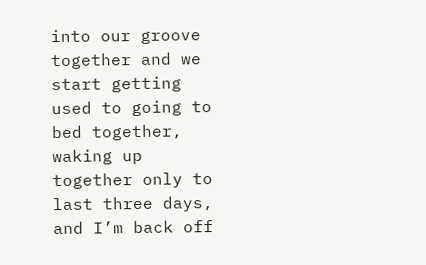into our groove together and we start getting used to going to bed together, waking up together only to last three days, and I’m back off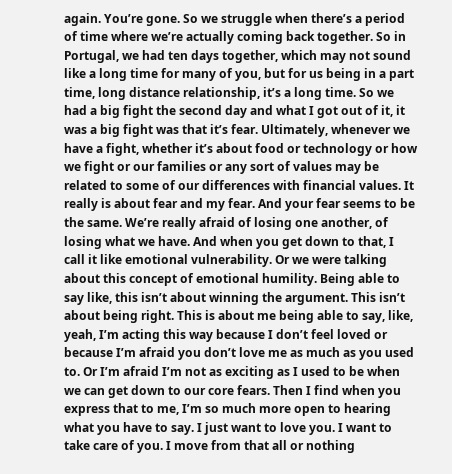again. You’re gone. So we struggle when there’s a period of time where we’re actually coming back together. So in Portugal, we had ten days together, which may not sound like a long time for many of you, but for us being in a part time, long distance relationship, it’s a long time. So we had a big fight the second day and what I got out of it, it was a big fight was that it’s fear. Ultimately, whenever we have a fight, whether it’s about food or technology or how we fight or our families or any sort of values may be related to some of our differences with financial values. It really is about fear and my fear. And your fear seems to be the same. We’re really afraid of losing one another, of losing what we have. And when you get down to that, I call it like emotional vulnerability. Or we were talking about this concept of emotional humility. Being able to say like, this isn’t about winning the argument. This isn’t about being right. This is about me being able to say, like, yeah, I’m acting this way because I don’t feel loved or because I’m afraid you don’t love me as much as you used to. Or I’m afraid I’m not as exciting as I used to be when we can get down to our core fears. Then I find when you express that to me, I’m so much more open to hearing what you have to say. I just want to love you. I want to take care of you. I move from that all or nothing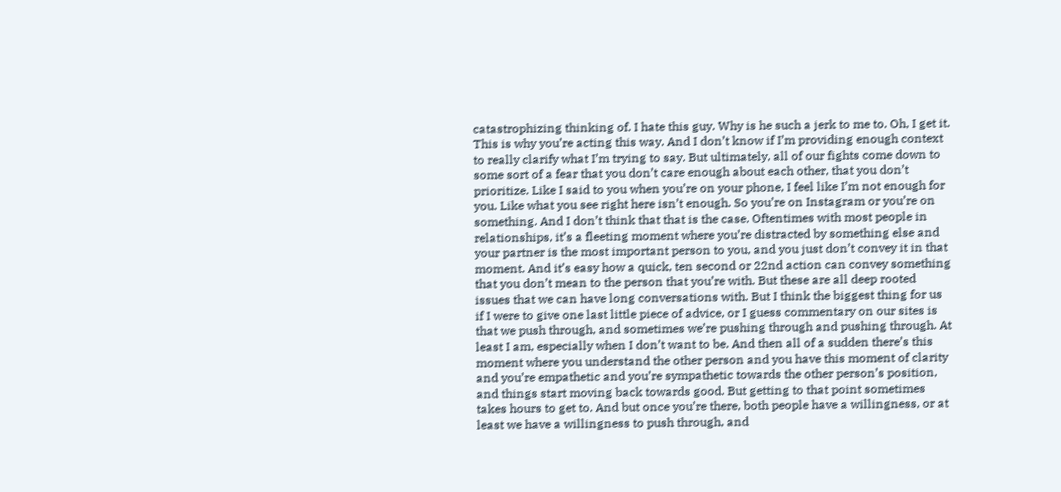catastrophizing thinking of. I hate this guy. Why is he such a jerk to me to. Oh, I get it. This is why you’re acting this way. And I don’t know if I’m providing enough context to really clarify what I’m trying to say. But ultimately, all of our fights come down to some sort of a fear that you don’t care enough about each other, that you don’t prioritize. Like I said to you when you’re on your phone, I feel like I’m not enough for you. Like what you see right here isn’t enough. So you’re on Instagram or you’re on something. And I don’t think that that is the case. Oftentimes with most people in relationships, it’s a fleeting moment where you’re distracted by something else and your partner is the most important person to you, and you just don’t convey it in that moment. And it’s easy how a quick, ten second or 22nd action can convey something that you don’t mean to the person that you’re with. But these are all deep rooted issues that we can have long conversations with. But I think the biggest thing for us if I were to give one last little piece of advice, or I guess commentary on our sites is that we push through, and sometimes we’re pushing through and pushing through. At least I am, especially when I don’t want to be. And then all of a sudden there’s this moment where you understand the other person and you have this moment of clarity and you’re empathetic and you’re sympathetic towards the other person’s position, and things start moving back towards good. But getting to that point sometimes takes hours to get to. And but once you’re there, both people have a willingness, or at least we have a willingness to push through, and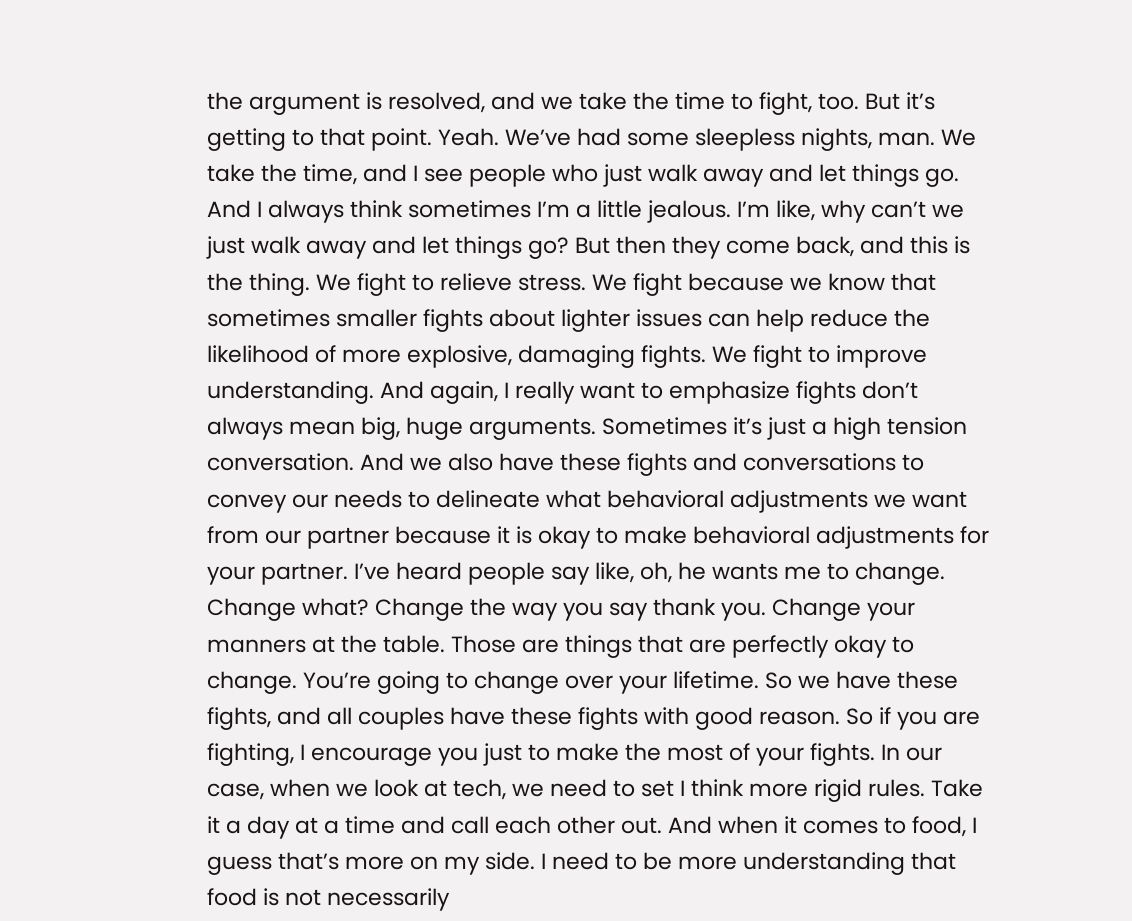the argument is resolved, and we take the time to fight, too. But it’s getting to that point. Yeah. We’ve had some sleepless nights, man. We take the time, and I see people who just walk away and let things go. And I always think sometimes I’m a little jealous. I’m like, why can’t we just walk away and let things go? But then they come back, and this is the thing. We fight to relieve stress. We fight because we know that sometimes smaller fights about lighter issues can help reduce the likelihood of more explosive, damaging fights. We fight to improve understanding. And again, I really want to emphasize fights don’t always mean big, huge arguments. Sometimes it’s just a high tension conversation. And we also have these fights and conversations to convey our needs to delineate what behavioral adjustments we want from our partner because it is okay to make behavioral adjustments for your partner. I’ve heard people say like, oh, he wants me to change. Change what? Change the way you say thank you. Change your manners at the table. Those are things that are perfectly okay to change. You’re going to change over your lifetime. So we have these fights, and all couples have these fights with good reason. So if you are fighting, I encourage you just to make the most of your fights. In our case, when we look at tech, we need to set I think more rigid rules. Take it a day at a time and call each other out. And when it comes to food, I guess that’s more on my side. I need to be more understanding that food is not necessarily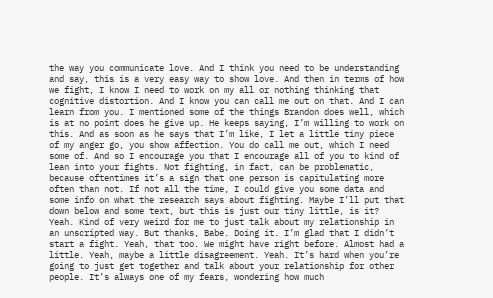the way you communicate love. And I think you need to be understanding and say, this is a very easy way to show love. And then in terms of how we fight, I know I need to work on my all or nothing thinking that cognitive distortion. And I know you can call me out on that. And I can learn from you. I mentioned some of the things Brandon does well, which is at no point does he give up. He keeps saying, I’m willing to work on this. And as soon as he says that I’m like, I let a little tiny piece of my anger go, you show affection. You do call me out, which I need some of. And so I encourage you that I encourage all of you to kind of lean into your fights. Not fighting, in fact, can be problematic, because oftentimes it’s a sign that one person is capitulating more often than not. If not all the time, I could give you some data and some info on what the research says about fighting. Maybe I’ll put that down below and some text, but this is just our tiny little, is it? Yeah. Kind of very weird for me to just talk about my relationship in an unscripted way. But thanks, Babe. Doing it. I’m glad that I didn’t start a fight. Yeah, that too. We might have right before. Almost had a little. Yeah, maybe a little disagreement. Yeah. It’s hard when you’re going to just get together and talk about your relationship for other people. It’s always one of my fears, wondering how much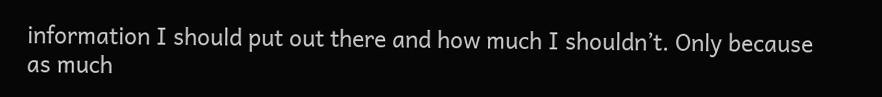information I should put out there and how much I shouldn’t. Only because as much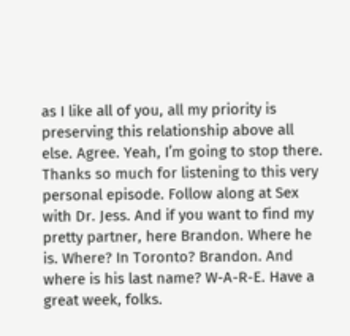as I like all of you, all my priority is preserving this relationship above all else. Agree. Yeah, I’m going to stop there. Thanks so much for listening to this very personal episode. Follow along at Sex with Dr. Jess. And if you want to find my pretty partner, here Brandon. Where he is. Where? In Toronto? Brandon. And where is his last name? W-A-R-E. Have a great week, folks.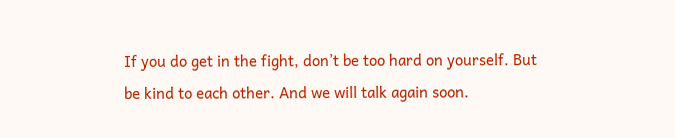If you do get in the fight, don’t be too hard on yourself. But be kind to each other. And we will talk again soon.